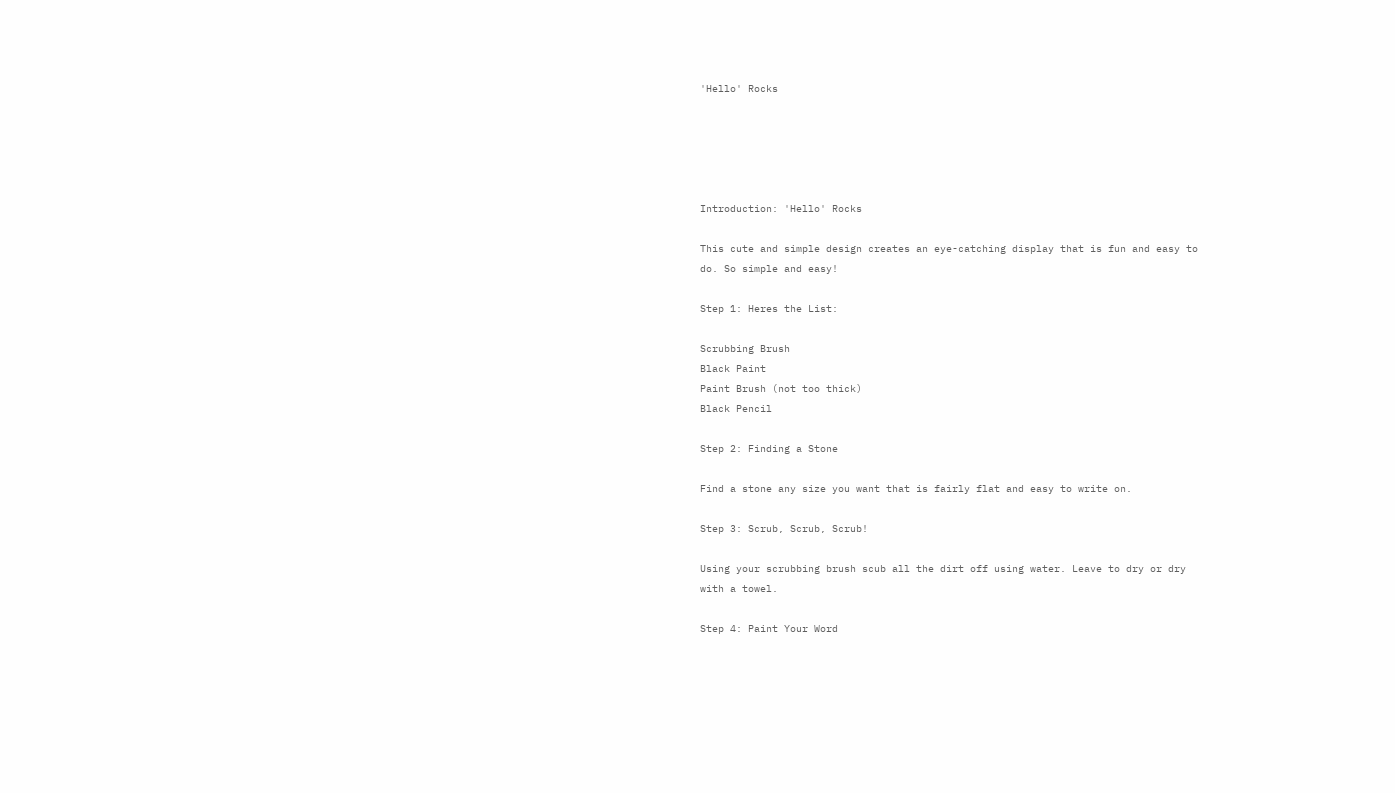'Hello' Rocks





Introduction: 'Hello' Rocks

This cute and simple design creates an eye-catching display that is fun and easy to
do. So simple and easy!

Step 1: Heres the List:

Scrubbing Brush
Black Paint
Paint Brush (not too thick)
Black Pencil

Step 2: Finding a Stone

Find a stone any size you want that is fairly flat and easy to write on.

Step 3: Scrub, Scrub, Scrub!

Using your scrubbing brush scub all the dirt off using water. Leave to dry or dry
with a towel.

Step 4: Paint Your Word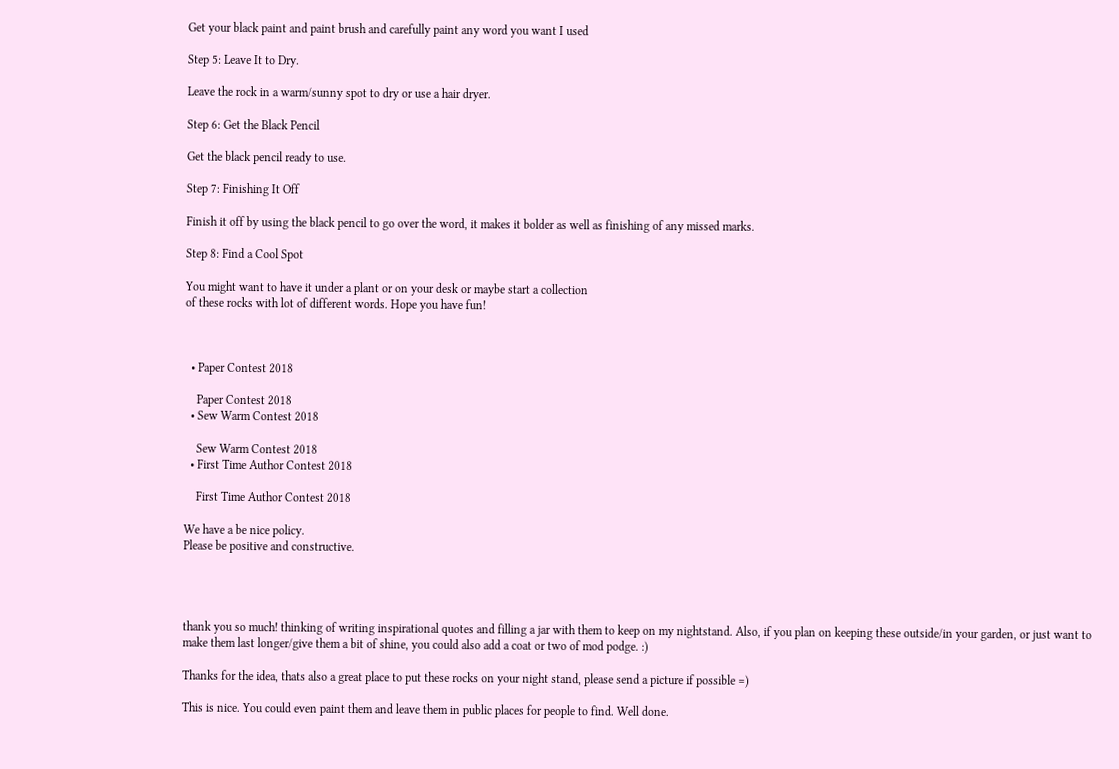Get your black paint and paint brush and carefully paint any word you want I used

Step 5: Leave It to Dry.

Leave the rock in a warm/sunny spot to dry or use a hair dryer.

Step 6: Get the Black Pencil

Get the black pencil ready to use.

Step 7: Finishing It Off

Finish it off by using the black pencil to go over the word, it makes it bolder as well as finishing of any missed marks.

Step 8: Find a Cool Spot

You might want to have it under a plant or on your desk or maybe start a collection
of these rocks with lot of different words. Hope you have fun!



  • Paper Contest 2018

    Paper Contest 2018
  • Sew Warm Contest 2018

    Sew Warm Contest 2018
  • First Time Author Contest 2018

    First Time Author Contest 2018

We have a be nice policy.
Please be positive and constructive.




thank you so much! thinking of writing inspirational quotes and filling a jar with them to keep on my nightstand. Also, if you plan on keeping these outside/in your garden, or just want to make them last longer/give them a bit of shine, you could also add a coat or two of mod podge. :)

Thanks for the idea, thats also a great place to put these rocks on your night stand, please send a picture if possible =)

This is nice. You could even paint them and leave them in public places for people to find. Well done.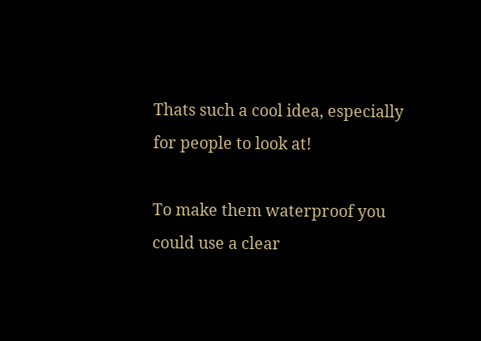Thats such a cool idea, especially for people to look at!

To make them waterproof you could use a clear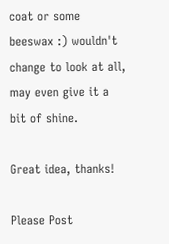coat or some beeswax :) wouldn't change to look at all, may even give it a bit of shine.

Great idea, thanks!

Please Post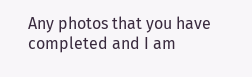Any photos that you have completed and I am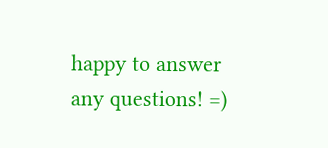happy to answer any questions! =)